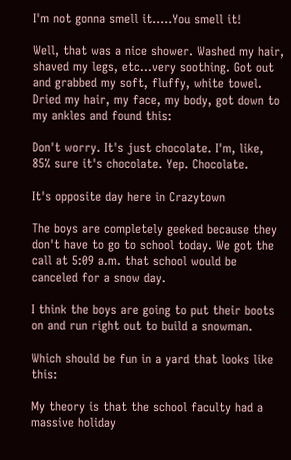I'm not gonna smell it.....You smell it!

Well, that was a nice shower. Washed my hair, shaved my legs, etc...very soothing. Got out and grabbed my soft, fluffy, white towel. Dried my hair, my face, my body, got down to my ankles and found this:

Don't worry. It's just chocolate. I'm, like, 85% sure it's chocolate. Yep. Chocolate.

It's opposite day here in Crazytown

The boys are completely geeked because they don't have to go to school today. We got the call at 5:09 a.m. that school would be canceled for a snow day.

I think the boys are going to put their boots on and run right out to build a snowman.

Which should be fun in a yard that looks like this:

My theory is that the school faculty had a massive holiday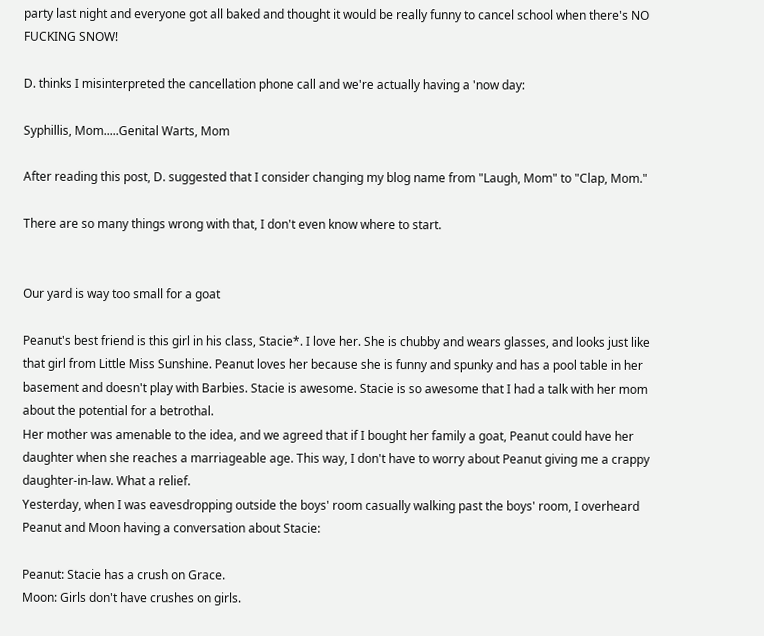party last night and everyone got all baked and thought it would be really funny to cancel school when there's NO FUCKING SNOW!

D. thinks I misinterpreted the cancellation phone call and we're actually having a 'now day:

Syphillis, Mom.....Genital Warts, Mom

After reading this post, D. suggested that I consider changing my blog name from "Laugh, Mom" to "Clap, Mom."

There are so many things wrong with that, I don't even know where to start.


Our yard is way too small for a goat

Peanut's best friend is this girl in his class, Stacie*. I love her. She is chubby and wears glasses, and looks just like that girl from Little Miss Sunshine. Peanut loves her because she is funny and spunky and has a pool table in her basement and doesn't play with Barbies. Stacie is awesome. Stacie is so awesome that I had a talk with her mom about the potential for a betrothal.
Her mother was amenable to the idea, and we agreed that if I bought her family a goat, Peanut could have her daughter when she reaches a marriageable age. This way, I don't have to worry about Peanut giving me a crappy daughter-in-law. What a relief.
Yesterday, when I was eavesdropping outside the boys' room casually walking past the boys' room, I overheard Peanut and Moon having a conversation about Stacie:

Peanut: Stacie has a crush on Grace.
Moon: Girls don't have crushes on girls.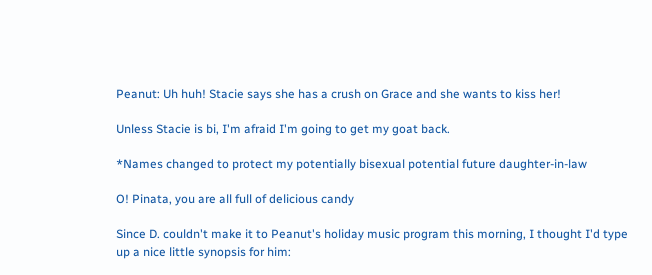Peanut: Uh huh! Stacie says she has a crush on Grace and she wants to kiss her!

Unless Stacie is bi, I'm afraid I'm going to get my goat back.

*Names changed to protect my potentially bisexual potential future daughter-in-law

O! Pinata, you are all full of delicious candy

Since D. couldn't make it to Peanut's holiday music program this morning, I thought I'd type up a nice little synopsis for him: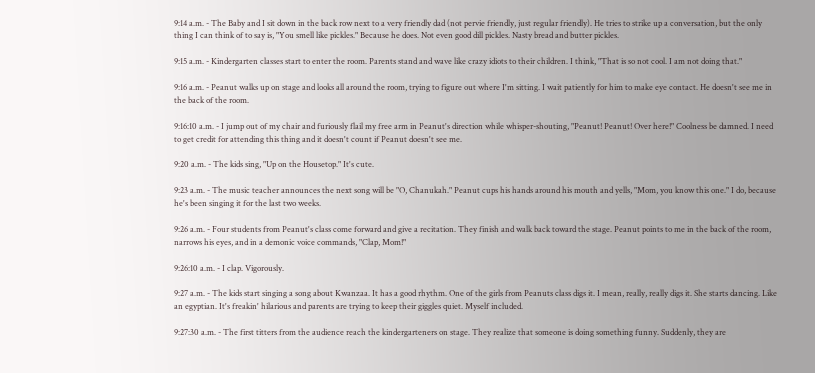9:14 a.m. - The Baby and I sit down in the back row next to a very friendly dad (not pervie friendly, just regular friendly). He tries to strike up a conversation, but the only thing I can think of to say is, "You smell like pickles." Because he does. Not even good dill pickles. Nasty bread and butter pickles.

9:15 a.m. - Kindergarten classes start to enter the room. Parents stand and wave like crazy idiots to their children. I think, "That is so not cool. I am not doing that."

9:16 a.m. - Peanut walks up on stage and looks all around the room, trying to figure out where I'm sitting. I wait patiently for him to make eye contact. He doesn't see me in the back of the room.

9:16:10 a.m. - I jump out of my chair and furiously flail my free arm in Peanut's direction while whisper-shouting, "Peanut! Peanut! Over here!" Coolness be damned. I need to get credit for attending this thing and it doesn't count if Peanut doesn't see me.

9:20 a.m. - The kids sing, "Up on the Housetop." It's cute.

9:23 a.m. - The music teacher announces the next song will be "O, Chanukah." Peanut cups his hands around his mouth and yells, "Mom, you know this one." I do, because he's been singing it for the last two weeks.

9:26 a.m. - Four students from Peanut's class come forward and give a recitation. They finish and walk back toward the stage. Peanut points to me in the back of the room, narrows his eyes, and in a demonic voice commands, "Clap, Mom!"

9:26:10 a.m. - I clap. Vigorously.

9:27 a.m. - The kids start singing a song about Kwanzaa. It has a good rhythm. One of the girls from Peanuts class digs it. I mean, really, really digs it. She starts dancing. Like an egyptian. It's freakin' hilarious and parents are trying to keep their giggles quiet. Myself included.

9:27:30 a.m. - The first titters from the audience reach the kindergarteners on stage. They realize that someone is doing something funny. Suddenly, they are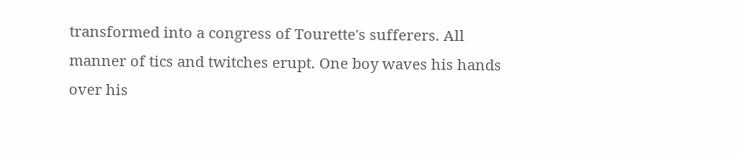transformed into a congress of Tourette's sufferers. All manner of tics and twitches erupt. One boy waves his hands over his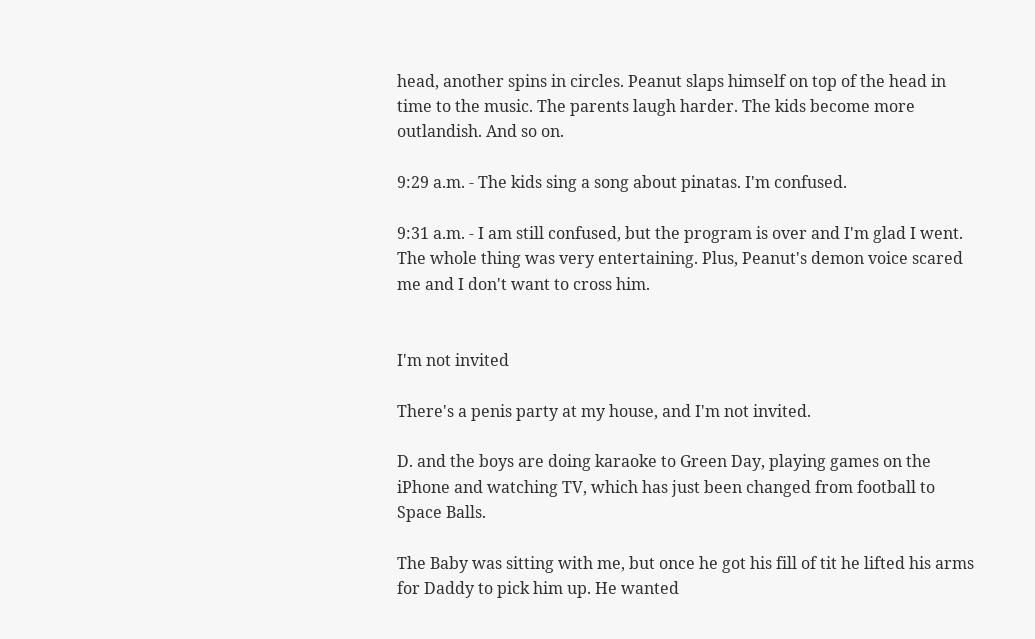head, another spins in circles. Peanut slaps himself on top of the head in time to the music. The parents laugh harder. The kids become more outlandish. And so on.

9:29 a.m. - The kids sing a song about pinatas. I'm confused.

9:31 a.m. - I am still confused, but the program is over and I'm glad I went. The whole thing was very entertaining. Plus, Peanut's demon voice scared me and I don't want to cross him.


I'm not invited

There's a penis party at my house, and I'm not invited.

D. and the boys are doing karaoke to Green Day, playing games on the iPhone and watching TV, which has just been changed from football to Space Balls.

The Baby was sitting with me, but once he got his fill of tit he lifted his arms for Daddy to pick him up. He wanted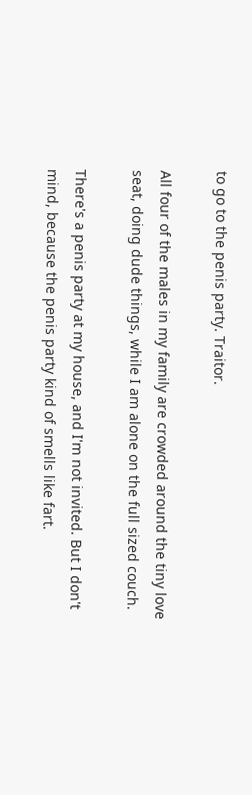to go to the penis party. Traitor.

All four of the males in my family are crowded around the tiny love seat, doing dude things, while I am alone on the full sized couch.

There's a penis party at my house, and I'm not invited. But I don't mind, because the penis party kind of smells like fart.